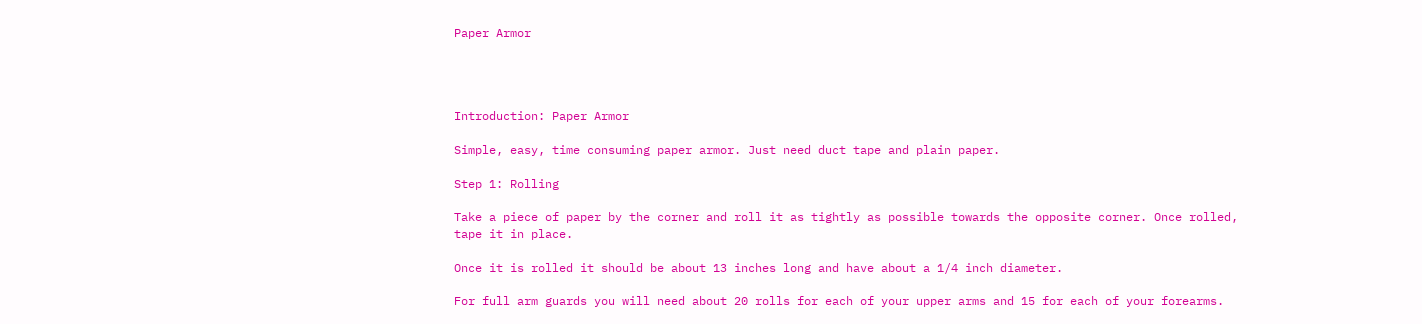Paper Armor




Introduction: Paper Armor

Simple, easy, time consuming paper armor. Just need duct tape and plain paper.

Step 1: Rolling

Take a piece of paper by the corner and roll it as tightly as possible towards the opposite corner. Once rolled, tape it in place.

Once it is rolled it should be about 13 inches long and have about a 1/4 inch diameter.

For full arm guards you will need about 20 rolls for each of your upper arms and 15 for each of your forearms.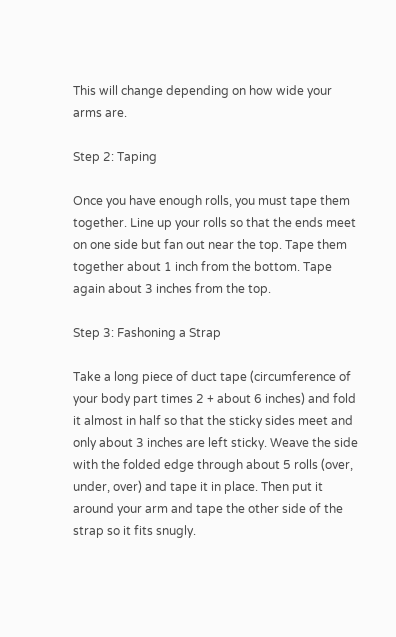This will change depending on how wide your arms are.

Step 2: Taping

Once you have enough rolls, you must tape them together. Line up your rolls so that the ends meet on one side but fan out near the top. Tape them together about 1 inch from the bottom. Tape again about 3 inches from the top.

Step 3: Fashoning a Strap

Take a long piece of duct tape (circumference of your body part times 2 + about 6 inches) and fold it almost in half so that the sticky sides meet and only about 3 inches are left sticky. Weave the side with the folded edge through about 5 rolls (over, under, over) and tape it in place. Then put it around your arm and tape the other side of the strap so it fits snugly.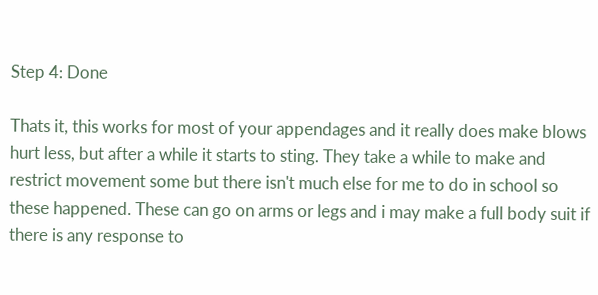Step 4: Done

Thats it, this works for most of your appendages and it really does make blows hurt less, but after a while it starts to sting. They take a while to make and restrict movement some but there isn't much else for me to do in school so these happened. These can go on arms or legs and i may make a full body suit if there is any response to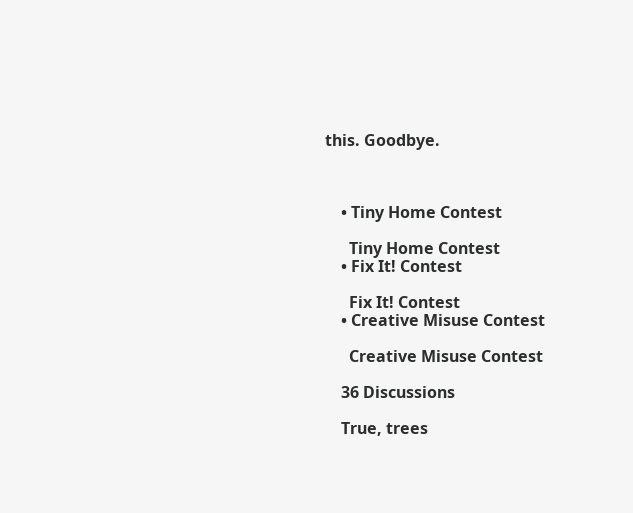this. Goodbye.



    • Tiny Home Contest

      Tiny Home Contest
    • Fix It! Contest

      Fix It! Contest
    • Creative Misuse Contest

      Creative Misuse Contest

    36 Discussions

    True, trees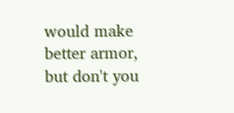would make better armor, but don't you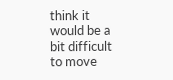think it would be a bit difficult to move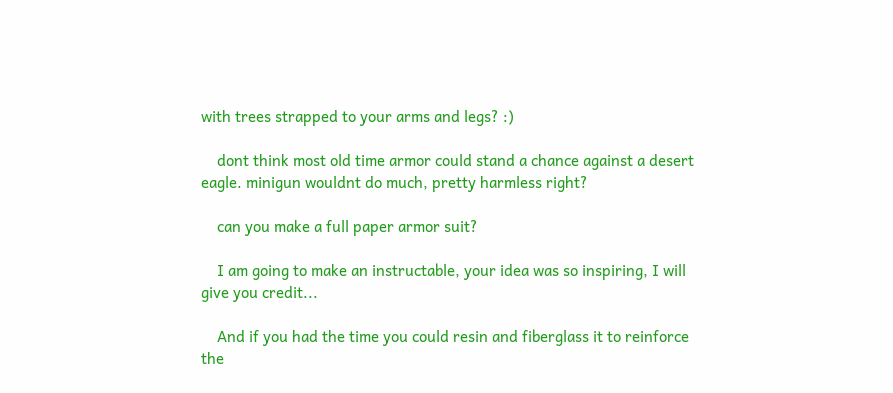with trees strapped to your arms and legs? :)

    dont think most old time armor could stand a chance against a desert eagle. minigun wouldnt do much, pretty harmless right?

    can you make a full paper armor suit?

    I am going to make an instructable, your idea was so inspiring, I will give you credit...

    And if you had the time you could resin and fiberglass it to reinforce the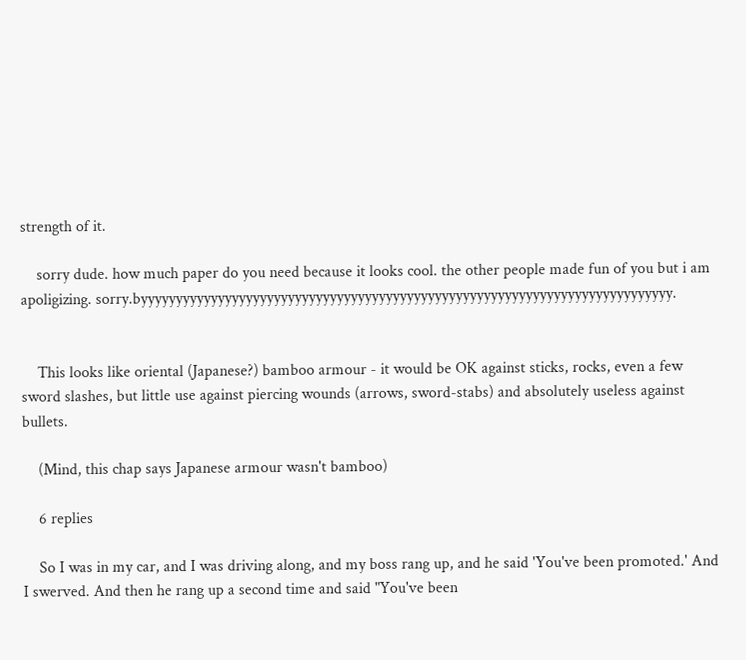strength of it.

    sorry dude. how much paper do you need because it looks cool. the other people made fun of you but i am apoligizing. sorry.byyyyyyyyyyyyyyyyyyyyyyyyyyyyyyyyyyyyyyyyyyyyyyyyyyyyyyyyyyyyyyyyyyyyyyyyyyyy.


    This looks like oriental (Japanese?) bamboo armour - it would be OK against sticks, rocks, even a few sword slashes, but little use against piercing wounds (arrows, sword-stabs) and absolutely useless against bullets.

    (Mind, this chap says Japanese armour wasn't bamboo)

    6 replies

    So I was in my car, and I was driving along, and my boss rang up, and he said 'You've been promoted.' And I swerved. And then he rang up a second time and said "You've been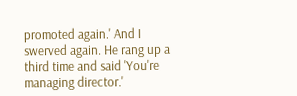promoted again.' And I swerved again. He rang up a third time and said 'You're managing director.'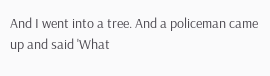And I went into a tree. And a policeman came up and said 'What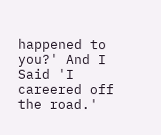happened to you?' And I Said 'I careered off the road.'